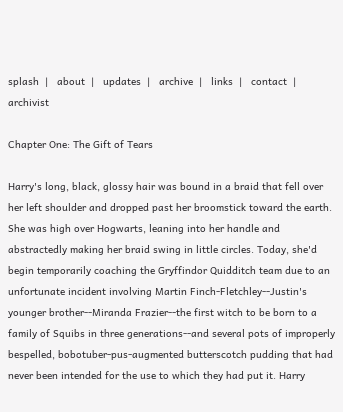splash  |   about  |   updates  |   archive  |   links  |   contact  |   archivist

Chapter One: The Gift of Tears

Harry's long, black, glossy hair was bound in a braid that fell over her left shoulder and dropped past her broomstick toward the earth. She was high over Hogwarts, leaning into her handle and abstractedly making her braid swing in little circles. Today, she'd begin temporarily coaching the Gryffindor Quidditch team due to an unfortunate incident involving Martin Finch-Fletchley--Justin's younger brother--Miranda Frazier--the first witch to be born to a family of Squibs in three generations--and several pots of improperly bespelled, bobotuber-pus-augmented butterscotch pudding that had never been intended for the use to which they had put it. Harry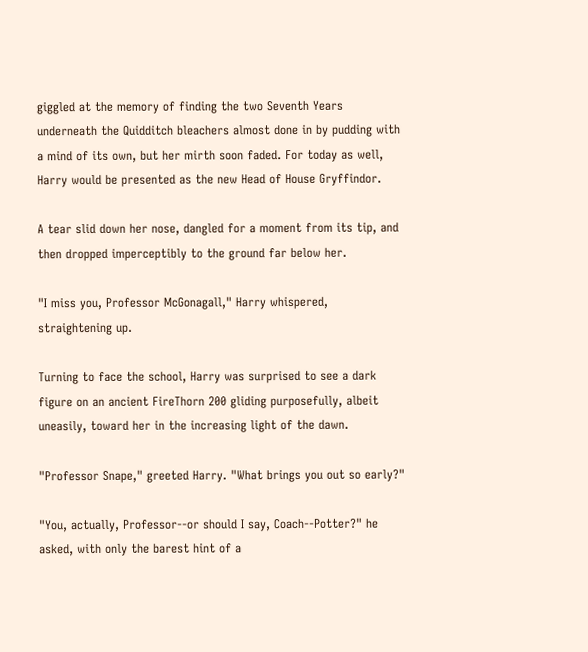giggled at the memory of finding the two Seventh Years underneath the Quidditch bleachers almost done in by pudding with a mind of its own, but her mirth soon faded. For today as well, Harry would be presented as the new Head of House Gryffindor.

A tear slid down her nose, dangled for a moment from its tip, and then dropped imperceptibly to the ground far below her.

"I miss you, Professor McGonagall," Harry whispered, straightening up.

Turning to face the school, Harry was surprised to see a dark figure on an ancient FireThorn 200 gliding purposefully, albeit uneasily, toward her in the increasing light of the dawn.

"Professor Snape," greeted Harry. "What brings you out so early?"

"You, actually, Professor--or should I say, Coach--Potter?" he asked, with only the barest hint of a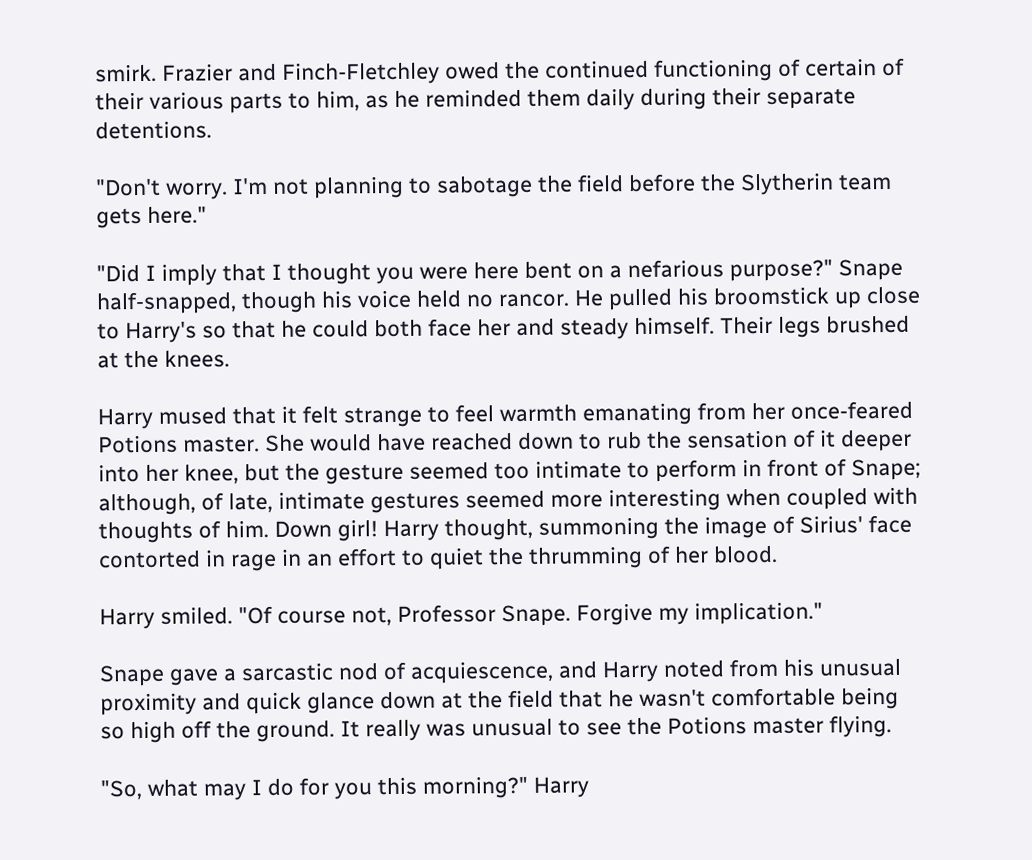smirk. Frazier and Finch-Fletchley owed the continued functioning of certain of their various parts to him, as he reminded them daily during their separate detentions.

"Don't worry. I'm not planning to sabotage the field before the Slytherin team gets here."

"Did I imply that I thought you were here bent on a nefarious purpose?" Snape half-snapped, though his voice held no rancor. He pulled his broomstick up close to Harry's so that he could both face her and steady himself. Their legs brushed at the knees.

Harry mused that it felt strange to feel warmth emanating from her once-feared Potions master. She would have reached down to rub the sensation of it deeper into her knee, but the gesture seemed too intimate to perform in front of Snape; although, of late, intimate gestures seemed more interesting when coupled with thoughts of him. Down girl! Harry thought, summoning the image of Sirius' face contorted in rage in an effort to quiet the thrumming of her blood.

Harry smiled. "Of course not, Professor Snape. Forgive my implication."

Snape gave a sarcastic nod of acquiescence, and Harry noted from his unusual proximity and quick glance down at the field that he wasn't comfortable being so high off the ground. It really was unusual to see the Potions master flying.

"So, what may I do for you this morning?" Harry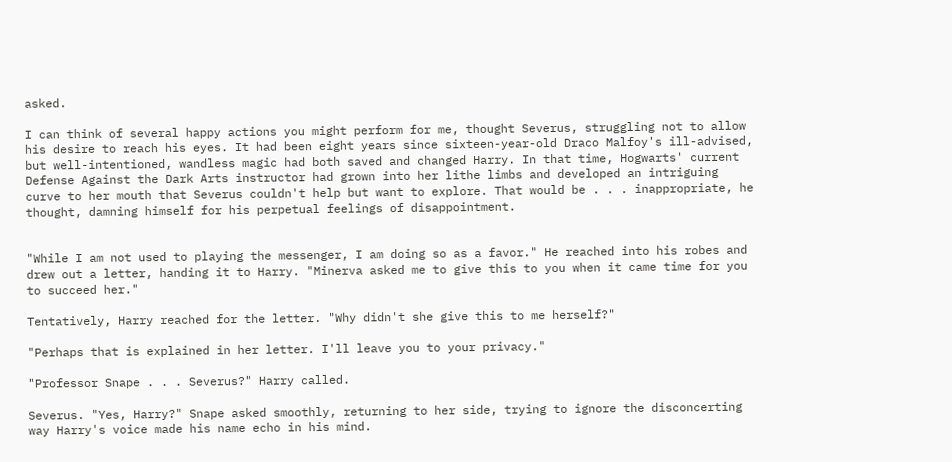asked.

I can think of several happy actions you might perform for me, thought Severus, struggling not to allow his desire to reach his eyes. It had been eight years since sixteen-year-old Draco Malfoy's ill-advised, but well-intentioned, wandless magic had both saved and changed Harry. In that time, Hogwarts' current Defense Against the Dark Arts instructor had grown into her lithe limbs and developed an intriguing curve to her mouth that Severus couldn't help but want to explore. That would be . . . inappropriate, he thought, damning himself for his perpetual feelings of disappointment.


"While I am not used to playing the messenger, I am doing so as a favor." He reached into his robes and drew out a letter, handing it to Harry. "Minerva asked me to give this to you when it came time for you to succeed her."

Tentatively, Harry reached for the letter. "Why didn't she give this to me herself?"

"Perhaps that is explained in her letter. I'll leave you to your privacy."

"Professor Snape . . . Severus?" Harry called.

Severus. "Yes, Harry?" Snape asked smoothly, returning to her side, trying to ignore the disconcerting way Harry's voice made his name echo in his mind.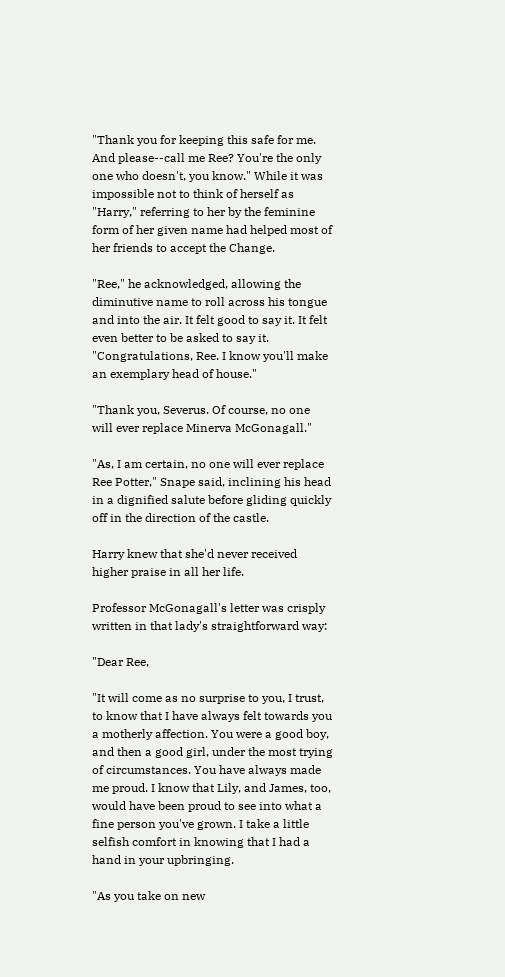"Thank you for keeping this safe for me. And please--call me Ree? You're the only one who doesn't, you know." While it was impossible not to think of herself as "Harry," referring to her by the feminine form of her given name had helped most of her friends to accept the Change.

"Ree," he acknowledged, allowing the diminutive name to roll across his tongue and into the air. It felt good to say it. It felt even better to be asked to say it. "Congratulations, Ree. I know you'll make an exemplary head of house."

"Thank you, Severus. Of course, no one will ever replace Minerva McGonagall."

"As, I am certain, no one will ever replace Ree Potter," Snape said, inclining his head in a dignified salute before gliding quickly off in the direction of the castle.

Harry knew that she'd never received higher praise in all her life.

Professor McGonagall's letter was crisply written in that lady's straightforward way:

"Dear Ree,

"It will come as no surprise to you, I trust, to know that I have always felt towards you a motherly affection. You were a good boy, and then a good girl, under the most trying of circumstances. You have always made me proud. I know that Lily, and James, too, would have been proud to see into what a fine person you've grown. I take a little selfish comfort in knowing that I had a hand in your upbringing.

"As you take on new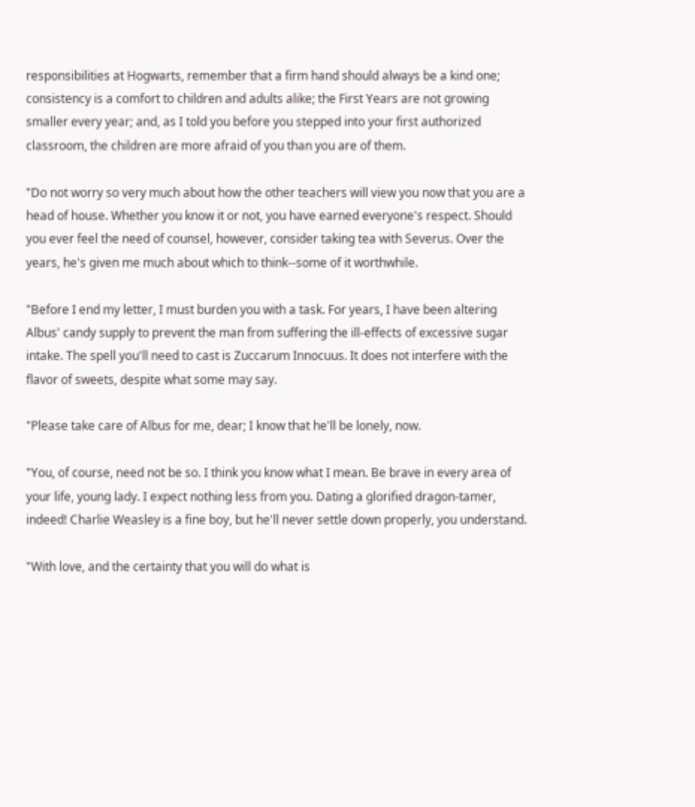responsibilities at Hogwarts, remember that a firm hand should always be a kind one; consistency is a comfort to children and adults alike; the First Years are not growing smaller every year; and, as I told you before you stepped into your first authorized classroom, the children are more afraid of you than you are of them.

"Do not worry so very much about how the other teachers will view you now that you are a head of house. Whether you know it or not, you have earned everyone's respect. Should you ever feel the need of counsel, however, consider taking tea with Severus. Over the years, he's given me much about which to think--some of it worthwhile.

"Before I end my letter, I must burden you with a task. For years, I have been altering Albus' candy supply to prevent the man from suffering the ill-effects of excessive sugar intake. The spell you'll need to cast is Zuccarum Innocuus. It does not interfere with the flavor of sweets, despite what some may say.

"Please take care of Albus for me, dear; I know that he'll be lonely, now.

"You, of course, need not be so. I think you know what I mean. Be brave in every area of your life, young lady. I expect nothing less from you. Dating a glorified dragon-tamer, indeed! Charlie Weasley is a fine boy, but he'll never settle down properly, you understand.

"With love, and the certainty that you will do what is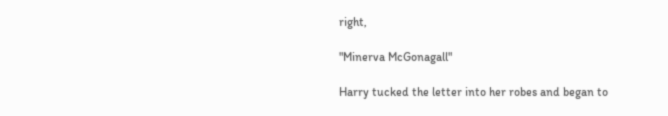right,

"Minerva McGonagall"

Harry tucked the letter into her robes and began to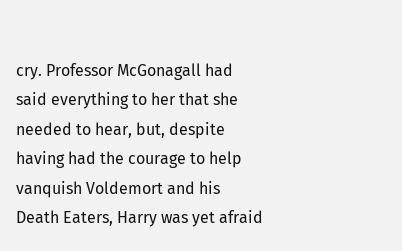cry. Professor McGonagall had said everything to her that she needed to hear, but, despite having had the courage to help vanquish Voldemort and his Death Eaters, Harry was yet afraid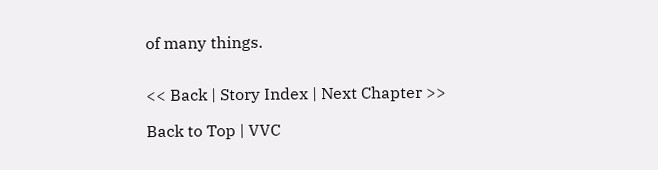of many things.


<< Back | Story Index | Next Chapter >>

Back to Top | VVC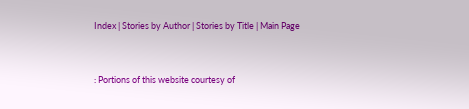Index | Stories by Author | Stories by Title | Main Page



: Portions of this website courtesy of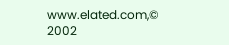www.elated.com,© 2002